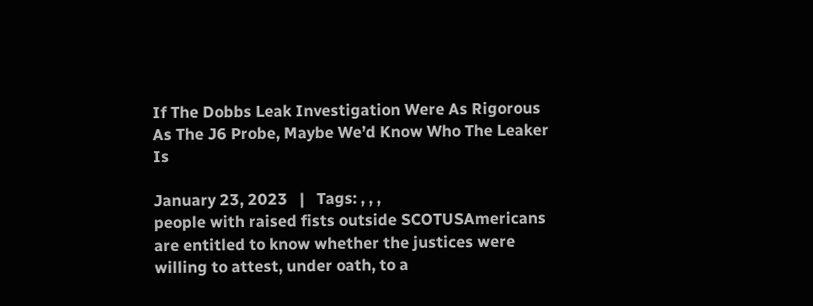If The Dobbs Leak Investigation Were As Rigorous As The J6 Probe, Maybe We’d Know Who The Leaker Is

January 23, 2023   |   Tags: , , ,
people with raised fists outside SCOTUSAmericans are entitled to know whether the justices were willing to attest, under oath, to a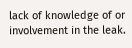lack of knowledge of or involvement in the leak.